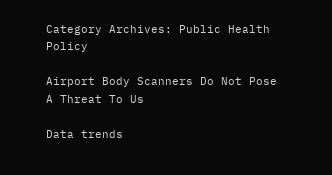Category Archives: Public Health Policy

Airport Body Scanners Do Not Pose A Threat To Us

Data trends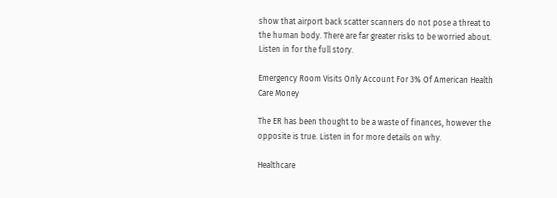show that airport back scatter scanners do not pose a threat to the human body. There are far greater risks to be worried about. Listen in for the full story.

Emergency Room Visits Only Account For 3% Of American Health Care Money

The ER has been thought to be a waste of finances, however the opposite is true. Listen in for more details on why.

Healthcare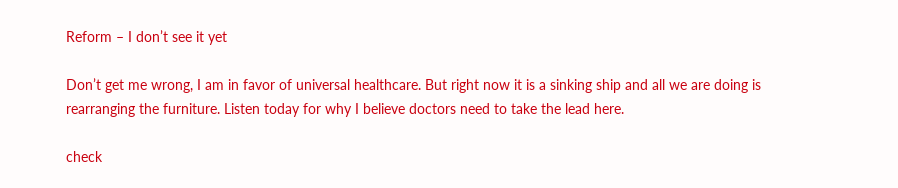Reform – I don’t see it yet

Don’t get me wrong, I am in favor of universal healthcare. But right now it is a sinking ship and all we are doing is rearranging the furniture. Listen today for why I believe doctors need to take the lead here.

check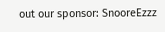out our sponsor: SnooreEzzz